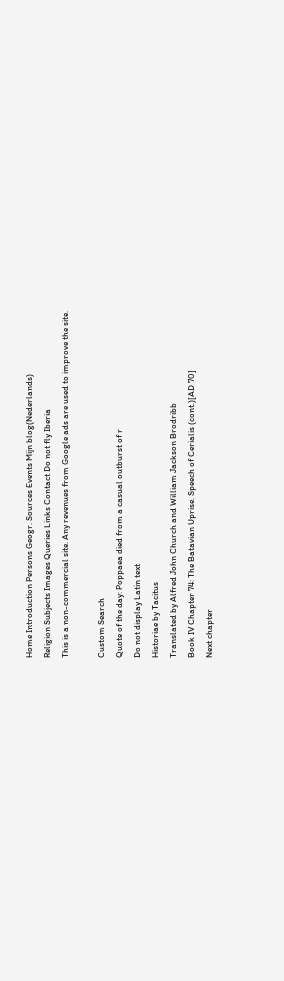Home Introduction Persons Geogr. Sources Events Mijn blog(Nederlands)
Religion Subjects Images Queries Links Contact Do not fly Iberia
This is a non-commercial site. Any revenues from Google ads are used to improve the site.

Custom Search
Quote of the day: Poppaea died from a casual outburst of r
Do not display Latin text
Historiae by Tacitus
Translated by Alfred John Church and William Jackson Brodribb
Book IV Chapter 74: The Batavian Uprise. Speech of Cerialis (cont.)[AD 70]
Next chapter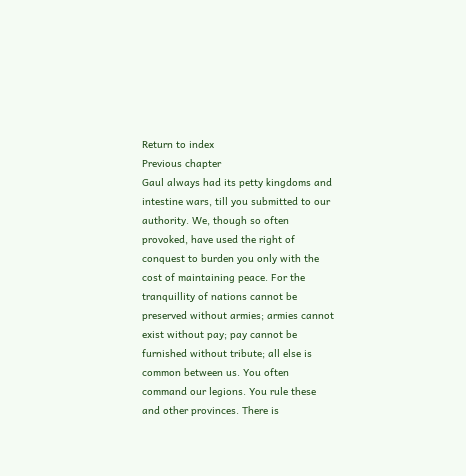Return to index
Previous chapter
Gaul always had its petty kingdoms and intestine wars, till you submitted to our authority. We, though so often provoked, have used the right of conquest to burden you only with the cost of maintaining peace. For the tranquillity of nations cannot be preserved without armies; armies cannot exist without pay; pay cannot be furnished without tribute; all else is common between us. You often command our legions. You rule these and other provinces. There is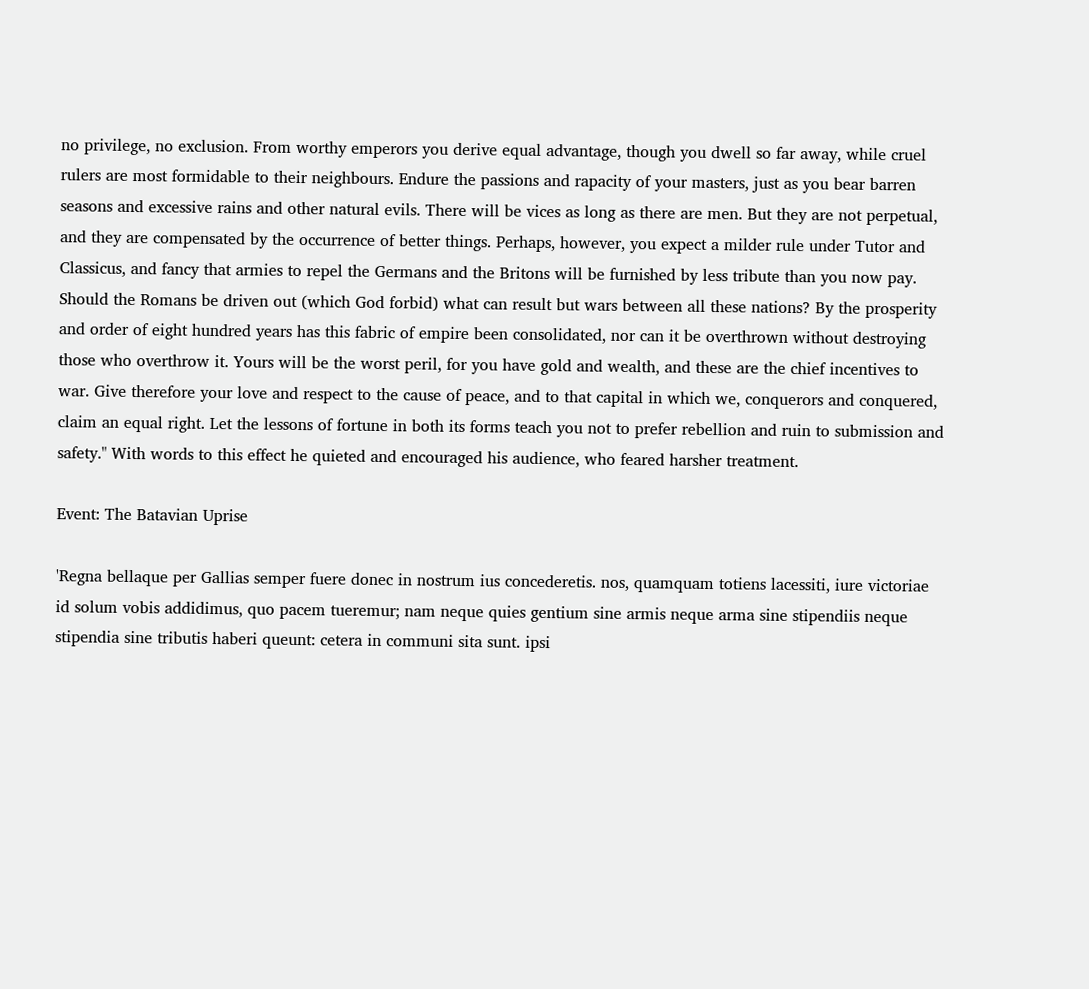no privilege, no exclusion. From worthy emperors you derive equal advantage, though you dwell so far away, while cruel rulers are most formidable to their neighbours. Endure the passions and rapacity of your masters, just as you bear barren seasons and excessive rains and other natural evils. There will be vices as long as there are men. But they are not perpetual, and they are compensated by the occurrence of better things. Perhaps, however, you expect a milder rule under Tutor and Classicus, and fancy that armies to repel the Germans and the Britons will be furnished by less tribute than you now pay. Should the Romans be driven out (which God forbid) what can result but wars between all these nations? By the prosperity and order of eight hundred years has this fabric of empire been consolidated, nor can it be overthrown without destroying those who overthrow it. Yours will be the worst peril, for you have gold and wealth, and these are the chief incentives to war. Give therefore your love and respect to the cause of peace, and to that capital in which we, conquerors and conquered, claim an equal right. Let the lessons of fortune in both its forms teach you not to prefer rebellion and ruin to submission and safety." With words to this effect he quieted and encouraged his audience, who feared harsher treatment.

Event: The Batavian Uprise

'Regna bellaque per Gallias semper fuere donec in nostrum ius concederetis. nos, quamquam totiens lacessiti, iure victoriae id solum vobis addidimus, quo pacem tueremur; nam neque quies gentium sine armis neque arma sine stipendiis neque stipendia sine tributis haberi queunt: cetera in communi sita sunt. ipsi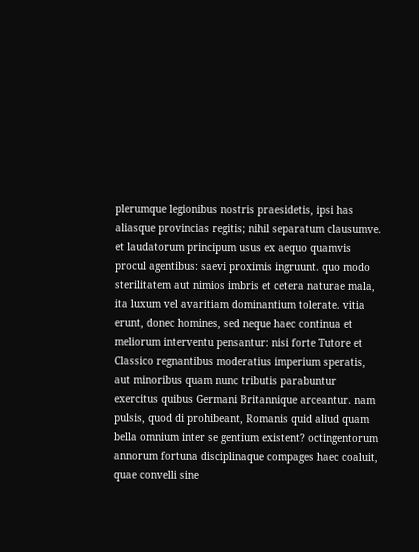plerumque legionibus nostris praesidetis, ipsi has aliasque provincias regitis; nihil separatum clausumve. et laudatorum principum usus ex aequo quamvis procul agentibus: saevi proximis ingruunt. quo modo sterilitatem aut nimios imbris et cetera naturae mala, ita luxum vel avaritiam dominantium tolerate. vitia erunt, donec homines, sed neque haec continua et meliorum interventu pensantur: nisi forte Tutore et Classico regnantibus moderatius imperium speratis, aut minoribus quam nunc tributis parabuntur exercitus quibus Germani Britannique arceantur. nam pulsis, quod di prohibeant, Romanis quid aliud quam bella omnium inter se gentium existent? octingentorum annorum fortuna disciplinaque compages haec coaluit, quae convelli sine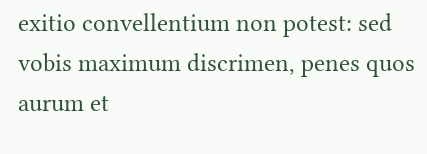exitio convellentium non potest: sed vobis maximum discrimen, penes quos aurum et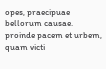opes, praecipuae bellorum causae. proinde pacem et urbem, quam victi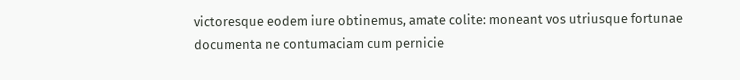victoresque eodem iure obtinemus, amate colite: moneant vos utriusque fortunae documenta ne contumaciam cum pernicie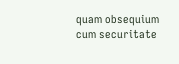quam obsequium cum securitate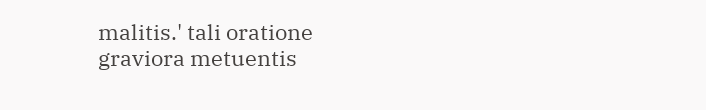malitis.' tali oratione graviora metuentis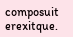composuit erexitque.